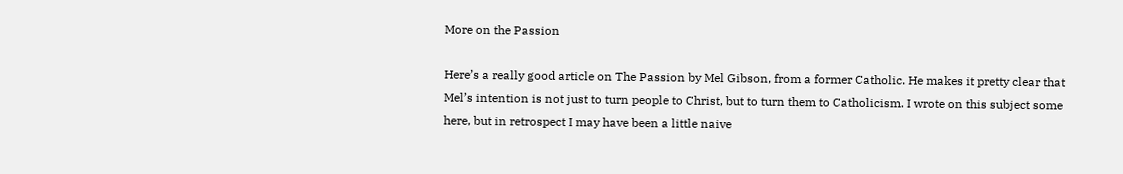More on the Passion

Here’s a really good article on The Passion by Mel Gibson, from a former Catholic. He makes it pretty clear that Mel’s intention is not just to turn people to Christ, but to turn them to Catholicism. I wrote on this subject some here, but in retrospect I may have been a little naive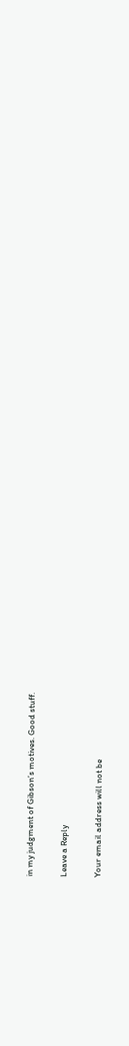in my judgment of Gibson’s motives. Good stuff.

Leave a Reply

Your email address will not be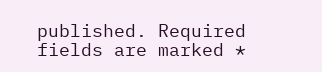published. Required fields are marked *